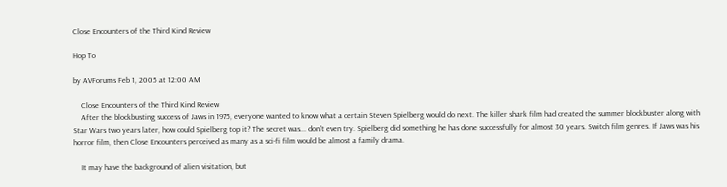Close Encounters of the Third Kind Review

Hop To

by AVForums Feb 1, 2005 at 12:00 AM

    Close Encounters of the Third Kind Review
    After the blockbusting success of Jaws in 1975, everyone wanted to know what a certain Steven Spielberg would do next. The killer shark film had created the summer blockbuster along with Star Wars two years later, how could Spielberg top it? The secret was... don't even try. Spielberg did something he has done successfully for almost 30 years. Switch film genres. If Jaws was his horror film, then Close Encounters perceived as many as a sci-fi film would be almost a family drama.

    It may have the background of alien visitation, but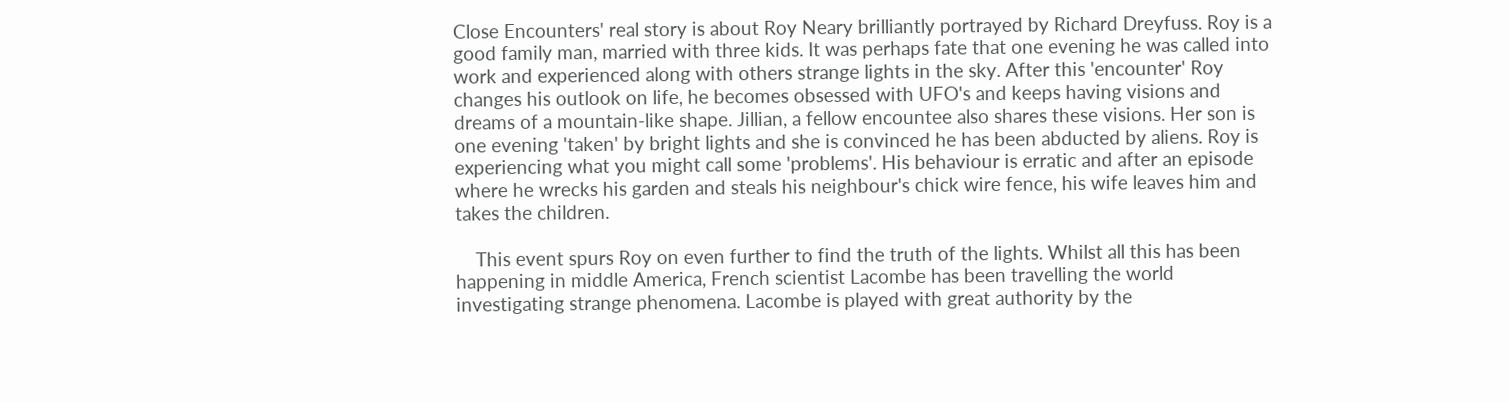Close Encounters' real story is about Roy Neary brilliantly portrayed by Richard Dreyfuss. Roy is a good family man, married with three kids. It was perhaps fate that one evening he was called into work and experienced along with others strange lights in the sky. After this 'encounter' Roy changes his outlook on life, he becomes obsessed with UFO's and keeps having visions and dreams of a mountain-like shape. Jillian, a fellow encountee also shares these visions. Her son is one evening 'taken' by bright lights and she is convinced he has been abducted by aliens. Roy is experiencing what you might call some 'problems'. His behaviour is erratic and after an episode where he wrecks his garden and steals his neighbour's chick wire fence, his wife leaves him and takes the children.

    This event spurs Roy on even further to find the truth of the lights. Whilst all this has been happening in middle America, French scientist Lacombe has been travelling the world investigating strange phenomena. Lacombe is played with great authority by the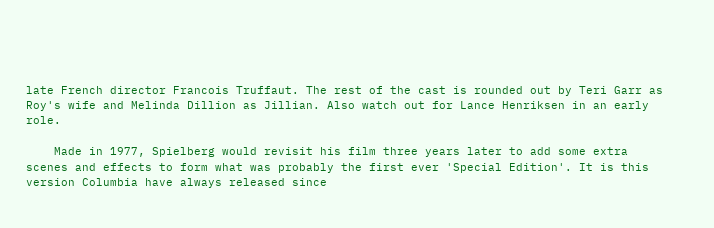late French director Francois Truffaut. The rest of the cast is rounded out by Teri Garr as Roy's wife and Melinda Dillion as Jillian. Also watch out for Lance Henriksen in an early role.

    Made in 1977, Spielberg would revisit his film three years later to add some extra scenes and effects to form what was probably the first ever 'Special Edition'. It is this version Columbia have always released since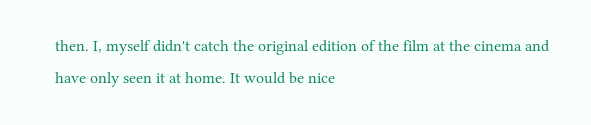then. I, myself didn't catch the original edition of the film at the cinema and have only seen it at home. It would be nice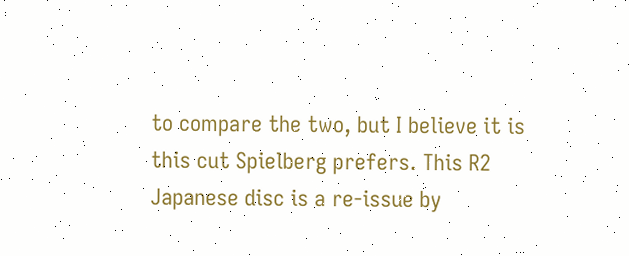to compare the two, but I believe it is this cut Spielberg prefers. This R2 Japanese disc is a re-issue by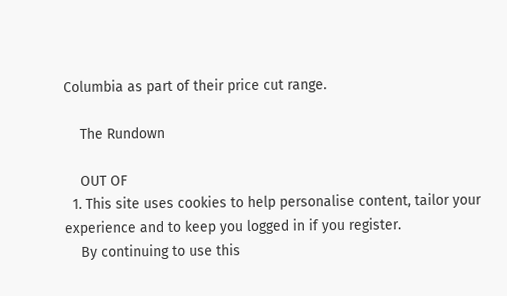Columbia as part of their price cut range.

    The Rundown

    OUT OF
  1. This site uses cookies to help personalise content, tailor your experience and to keep you logged in if you register.
    By continuing to use this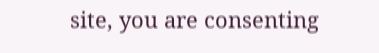site, you are consenting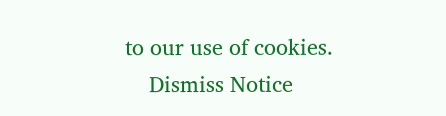to our use of cookies.
    Dismiss Notice